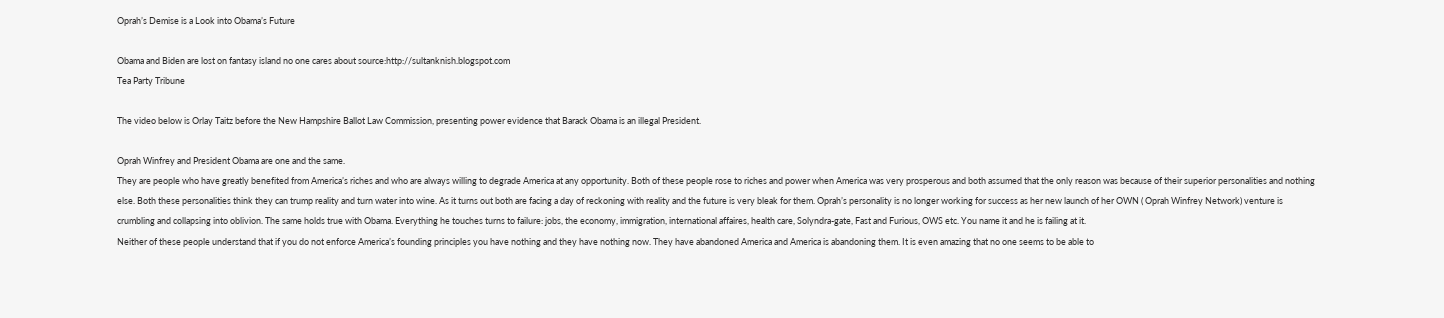Oprah’s Demise is a Look into Obama’s Future

Obama and Biden are lost on fantasy island no one cares about source:http://sultanknish.blogspot.com
Tea Party Tribune

The video below is Orlay Taitz before the New Hampshire Ballot Law Commission, presenting power evidence that Barack Obama is an illegal President.

Oprah Winfrey and President Obama are one and the same.
They are people who have greatly benefited from America’s riches and who are always willing to degrade America at any opportunity. Both of these people rose to riches and power when America was very prosperous and both assumed that the only reason was because of their superior personalities and nothing else. Both these personalities think they can trump reality and turn water into wine. As it turns out both are facing a day of reckoning with reality and the future is very bleak for them. Oprah’s personality is no longer working for success as her new launch of her OWN ( Oprah Winfrey Network) venture is crumbling and collapsing into oblivion. The same holds true with Obama. Everything he touches turns to failure: jobs, the economy, immigration, international affaires, health care, Solyndra-gate, Fast and Furious, OWS etc. You name it and he is failing at it.
Neither of these people understand that if you do not enforce America’s founding principles you have nothing and they have nothing now. They have abandoned America and America is abandoning them. It is even amazing that no one seems to be able to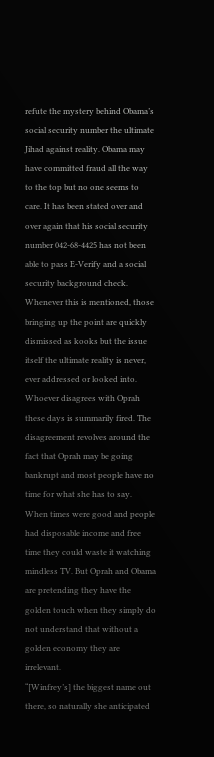refute the mystery behind Obama’s social security number the ultimate Jihad against reality. Obama may have committed fraud all the way to the top but no one seems to care. It has been stated over and over again that his social security number 042-68-4425 has not been able to pass E-Verify and a social security background check. Whenever this is mentioned, those bringing up the point are quickly dismissed as kooks but the issue itself the ultimate reality is never, ever addressed or looked into.
Whoever disagrees with Oprah these days is summarily fired. The disagreement revolves around the fact that Oprah may be going bankrupt and most people have no time for what she has to say. When times were good and people had disposable income and free time they could waste it watching mindless TV. But Oprah and Obama are pretending they have the golden touch when they simply do not understand that without a golden economy they are irrelevant.
“[Winfrey’s] the biggest name out there, so naturally she anticipated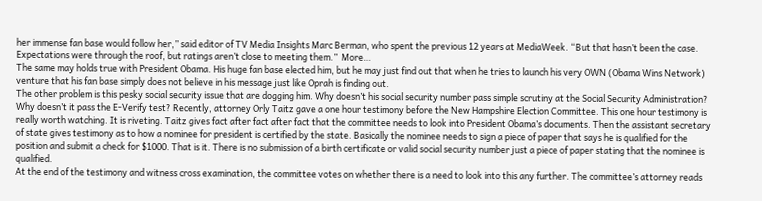her immense fan base would follow her,” said editor of TV Media Insights Marc Berman, who spent the previous 12 years at MediaWeek. “But that hasn’t been the case. Expectations were through the roof, but ratings aren’t close to meeting them.”  More…
The same may holds true with President Obama. His huge fan base elected him, but he may just find out that when he tries to launch his very OWN (Obama Wins Network) venture that his fan base simply does not believe in his message just like Oprah is finding out.
The other problem is this pesky social security issue that are dogging him. Why doesn’t his social security number pass simple scrutiny at the Social Security Administration? Why doesn’t it pass the E-Verify test? Recently, attorney Orly Taitz gave a one hour testimony before the New Hampshire Election Committee. This one hour testimony is really worth watching. It is riveting. Taitz gives fact after fact after fact that the committee needs to look into President Obama’s documents. Then the assistant secretary of state gives testimony as to how a nominee for president is certified by the state. Basically the nominee needs to sign a piece of paper that says he is qualified for the position and submit a check for $1000. That is it. There is no submission of a birth certificate or valid social security number just a piece of paper stating that the nominee is qualified.
At the end of the testimony and witness cross examination, the committee votes on whether there is a need to look into this any further. The committee’s attorney reads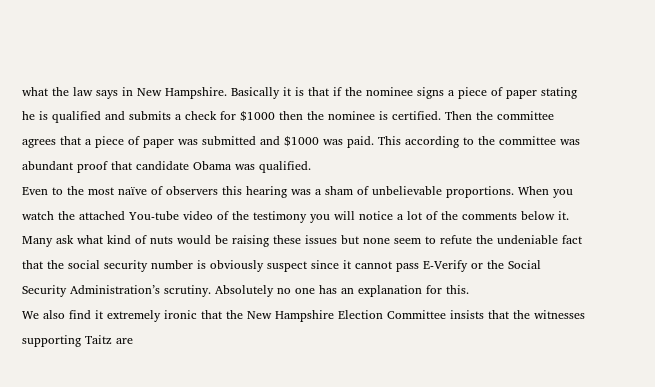what the law says in New Hampshire. Basically it is that if the nominee signs a piece of paper stating he is qualified and submits a check for $1000 then the nominee is certified. Then the committee agrees that a piece of paper was submitted and $1000 was paid. This according to the committee was abundant proof that candidate Obama was qualified.
Even to the most naïve of observers this hearing was a sham of unbelievable proportions. When you watch the attached You-tube video of the testimony you will notice a lot of the comments below it. Many ask what kind of nuts would be raising these issues but none seem to refute the undeniable fact that the social security number is obviously suspect since it cannot pass E-Verify or the Social Security Administration’s scrutiny. Absolutely no one has an explanation for this.
We also find it extremely ironic that the New Hampshire Election Committee insists that the witnesses supporting Taitz are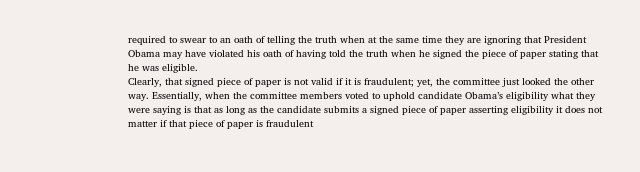required to swear to an oath of telling the truth when at the same time they are ignoring that President Obama may have violated his oath of having told the truth when he signed the piece of paper stating that he was eligible.
Clearly, that signed piece of paper is not valid if it is fraudulent; yet, the committee just looked the other way. Essentially, when the committee members voted to uphold candidate Obama’s eligibility what they were saying is that as long as the candidate submits a signed piece of paper asserting eligibility it does not matter if that piece of paper is fraudulent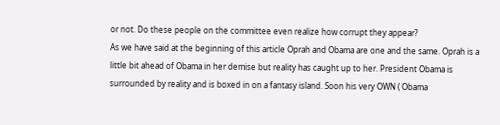or not. Do these people on the committee even realize how corrupt they appear?
As we have said at the beginning of this article Oprah and Obama are one and the same. Oprah is a little bit ahead of Obama in her demise but reality has caught up to her. President Obama is surrounded by reality and is boxed in on a fantasy island. Soon his very OWN ( Obama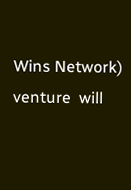Wins Network) venture  will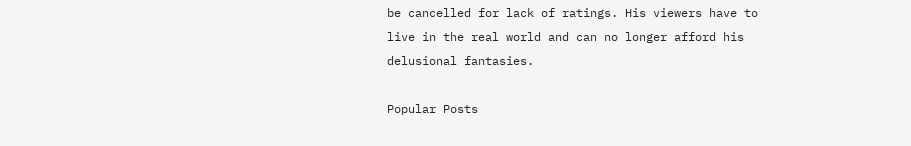be cancelled for lack of ratings. His viewers have to live in the real world and can no longer afford his delusional fantasies.

Popular Posts